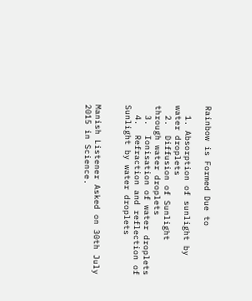Rainbow is Formed Due to

  1. Absorption of sunlight by water droplets
  2.  Diffusion of Sunlight through water droplets
  3.  Ionisation of water droplets
  4.  Refraction and reflection of Sunlight by water droplets


Manish Listener Asked on 30th July 2015 in Science.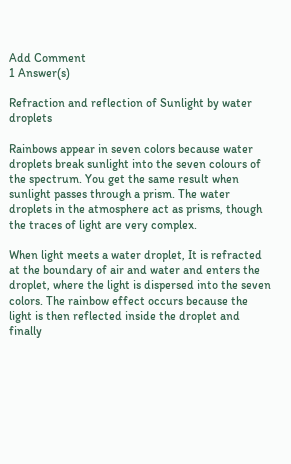Add Comment
1 Answer(s)

Refraction and reflection of Sunlight by water droplets

Rainbows appear in seven colors because water droplets break sunlight into the seven colours of the spectrum. You get the same result when sunlight passes through a prism. The water droplets in the atmosphere act as prisms, though the traces of light are very complex.

When light meets a water droplet, It is refracted at the boundary of air and water and enters the droplet, where the light is dispersed into the seven colors. The rainbow effect occurs because the light is then reflected inside the droplet and finally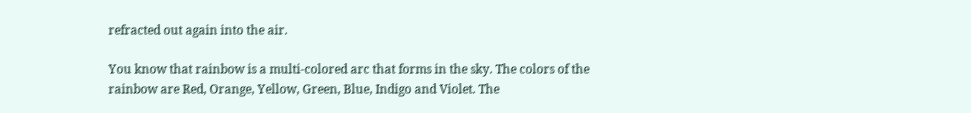refracted out again into the air.

You know that rainbow is a multi-colored arc that forms in the sky. The colors of the rainbow are Red, Orange, Yellow, Green, Blue, Indigo and Violet. The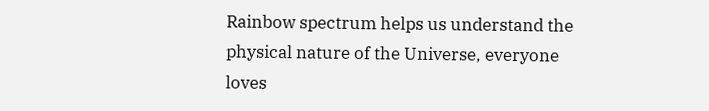Rainbow spectrum helps us understand the physical nature of the Universe, everyone loves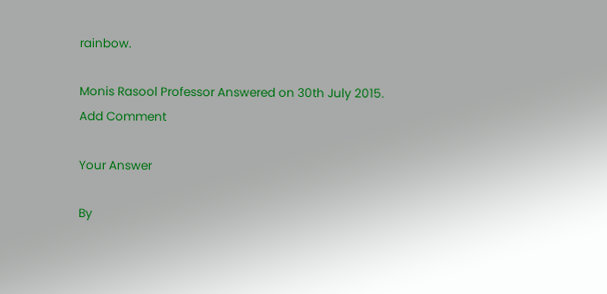rainbow.

Monis Rasool Professor Answered on 30th July 2015.
Add Comment

Your Answer

By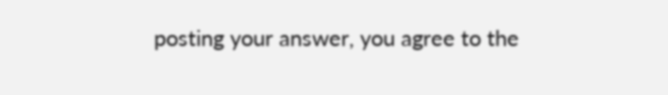posting your answer, you agree to the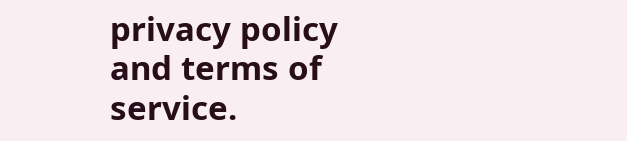privacy policy and terms of service.